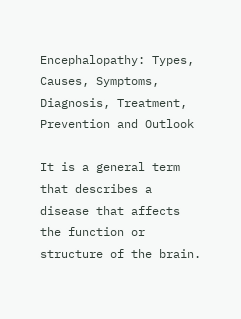Encephalopathy: Types, Causes, Symptoms, Diagnosis, Treatment, Prevention and Outlook

It is a general term that describes a disease that affects the function or structure of the brain.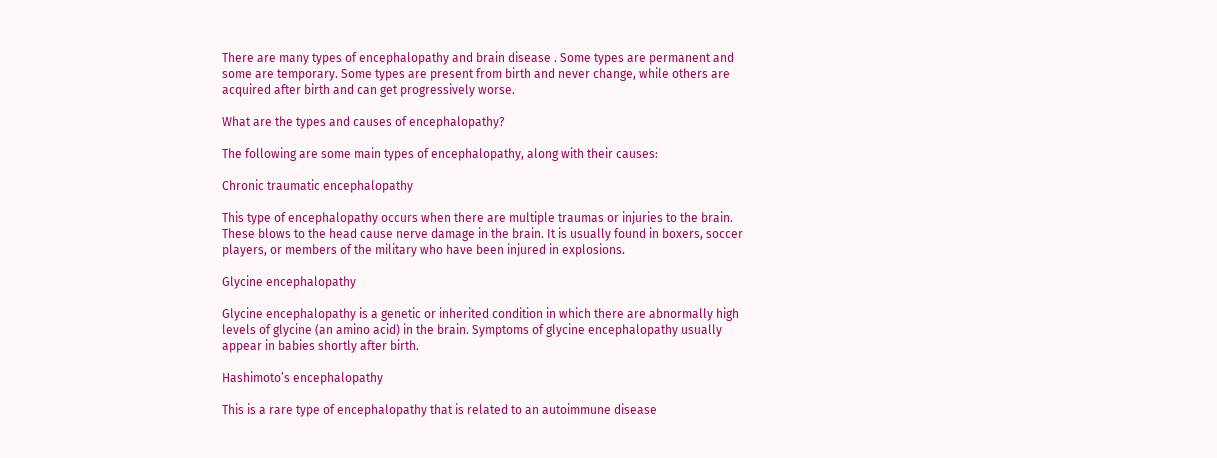There are many types of encephalopathy and brain disease . Some types are permanent and some are temporary. Some types are present from birth and never change, while others are acquired after birth and can get progressively worse.

What are the types and causes of encephalopathy?

The following are some main types of encephalopathy, along with their causes:

Chronic traumatic encephalopathy

This type of encephalopathy occurs when there are multiple traumas or injuries to the brain. These blows to the head cause nerve damage in the brain. It is usually found in boxers, soccer players, or members of the military who have been injured in explosions.

Glycine encephalopathy

Glycine encephalopathy is a genetic or inherited condition in which there are abnormally high levels of glycine (an amino acid) in the brain. Symptoms of glycine encephalopathy usually appear in babies shortly after birth.

Hashimoto’s encephalopathy

This is a rare type of encephalopathy that is related to an autoimmune disease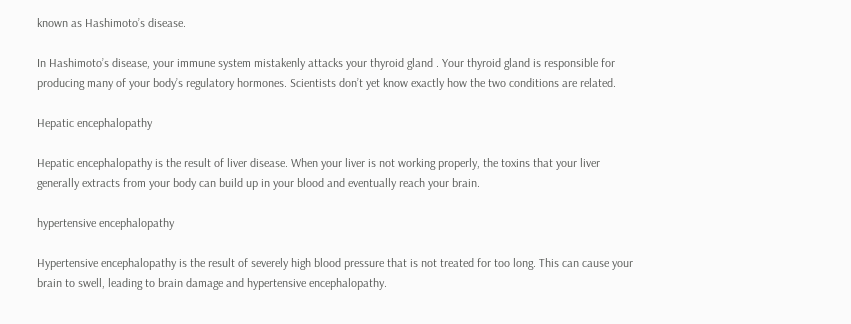known as Hashimoto’s disease.

In Hashimoto’s disease, your immune system mistakenly attacks your thyroid gland . Your thyroid gland is responsible for producing many of your body’s regulatory hormones. Scientists don’t yet know exactly how the two conditions are related.

Hepatic encephalopathy

Hepatic encephalopathy is the result of liver disease. When your liver is not working properly, the toxins that your liver generally extracts from your body can build up in your blood and eventually reach your brain.

hypertensive encephalopathy

Hypertensive encephalopathy is the result of severely high blood pressure that is not treated for too long. This can cause your brain to swell, leading to brain damage and hypertensive encephalopathy.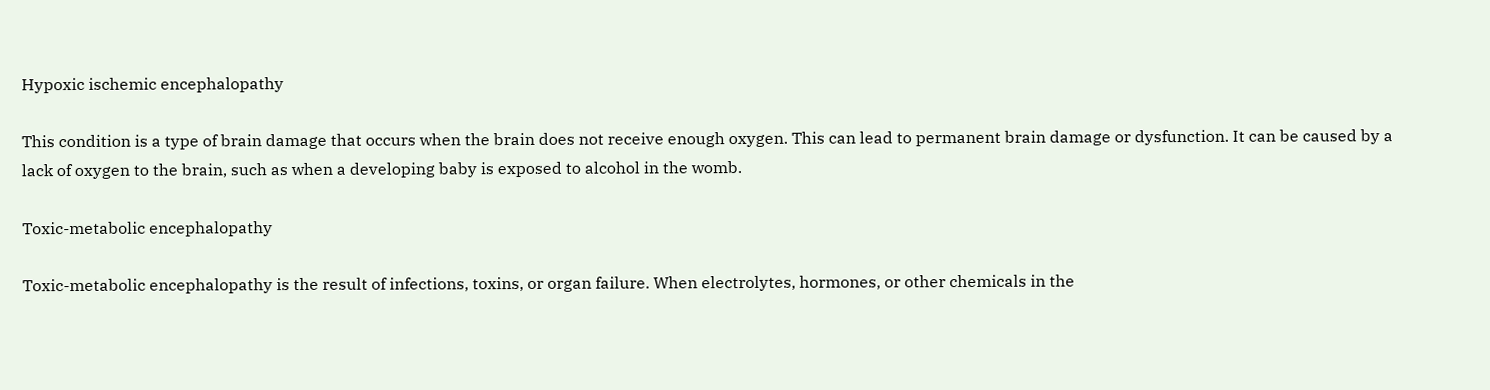Hypoxic ischemic encephalopathy

This condition is a type of brain damage that occurs when the brain does not receive enough oxygen. This can lead to permanent brain damage or dysfunction. It can be caused by a lack of oxygen to the brain, such as when a developing baby is exposed to alcohol in the womb.

Toxic-metabolic encephalopathy

Toxic-metabolic encephalopathy is the result of infections, toxins, or organ failure. When electrolytes, hormones, or other chemicals in the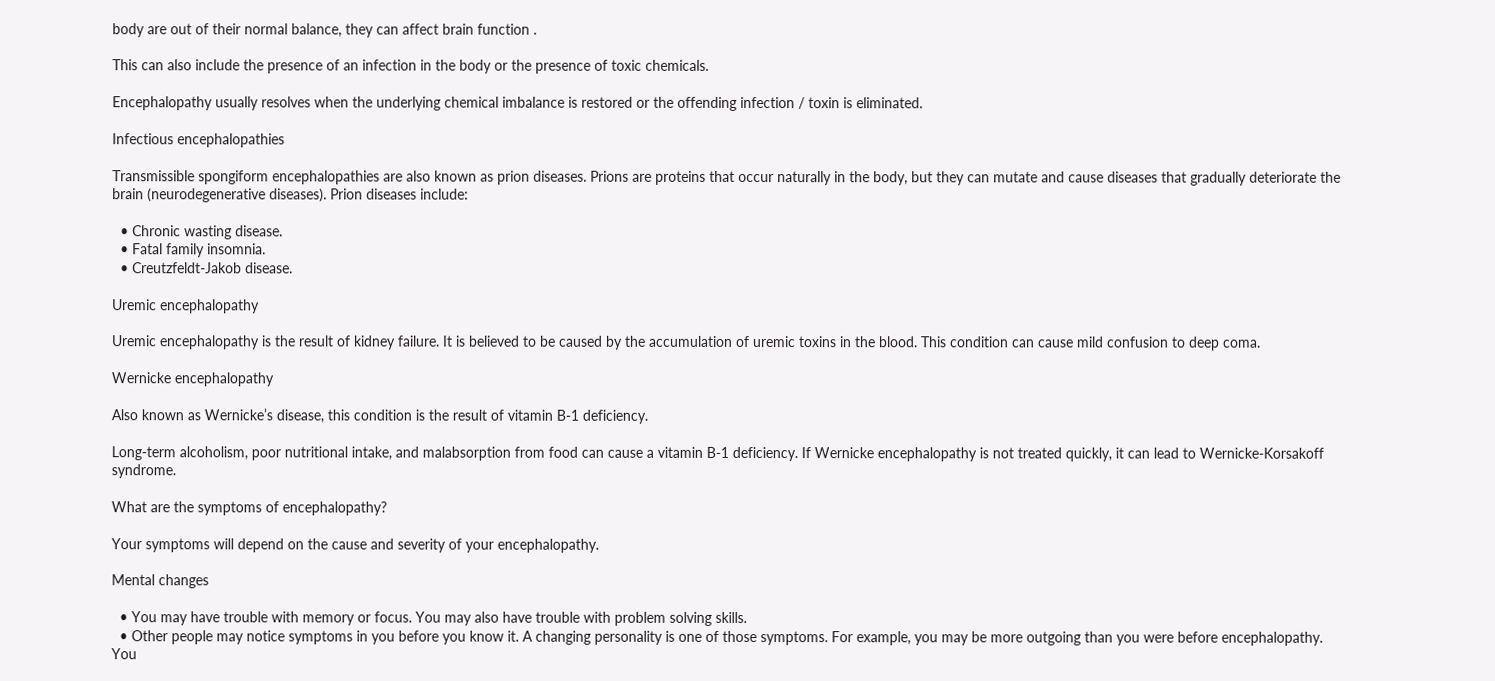body are out of their normal balance, they can affect brain function .

This can also include the presence of an infection in the body or the presence of toxic chemicals.

Encephalopathy usually resolves when the underlying chemical imbalance is restored or the offending infection / toxin is eliminated.

Infectious encephalopathies

Transmissible spongiform encephalopathies are also known as prion diseases. Prions are proteins that occur naturally in the body, but they can mutate and cause diseases that gradually deteriorate the brain (neurodegenerative diseases). Prion diseases include:

  • Chronic wasting disease.
  • Fatal family insomnia.
  • Creutzfeldt-Jakob disease.

Uremic encephalopathy

Uremic encephalopathy is the result of kidney failure. It is believed to be caused by the accumulation of uremic toxins in the blood. This condition can cause mild confusion to deep coma.

Wernicke encephalopathy

Also known as Wernicke’s disease, this condition is the result of vitamin B-1 deficiency.

Long-term alcoholism, poor nutritional intake, and malabsorption from food can cause a vitamin B-1 deficiency. If Wernicke encephalopathy is not treated quickly, it can lead to Wernicke-Korsakoff syndrome.

What are the symptoms of encephalopathy?

Your symptoms will depend on the cause and severity of your encephalopathy.

Mental changes

  • You may have trouble with memory or focus. You may also have trouble with problem solving skills.
  • Other people may notice symptoms in you before you know it. A changing personality is one of those symptoms. For example, you may be more outgoing than you were before encephalopathy. You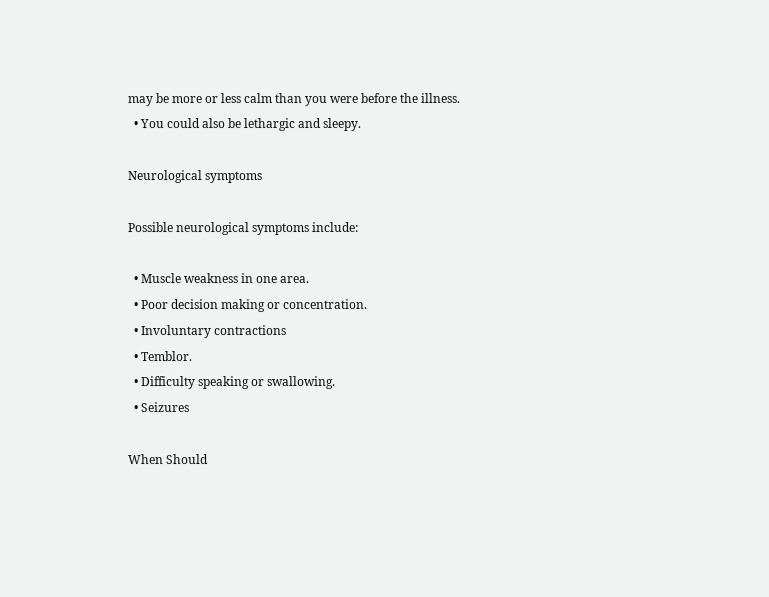may be more or less calm than you were before the illness.
  • You could also be lethargic and sleepy.

Neurological symptoms

Possible neurological symptoms include:

  • Muscle weakness in one area.
  • Poor decision making or concentration.
  • Involuntary contractions
  • Temblor.
  • Difficulty speaking or swallowing.
  • Seizures

When Should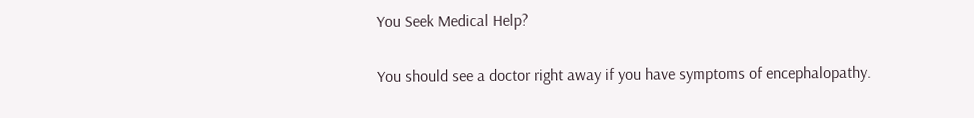You Seek Medical Help?

You should see a doctor right away if you have symptoms of encephalopathy.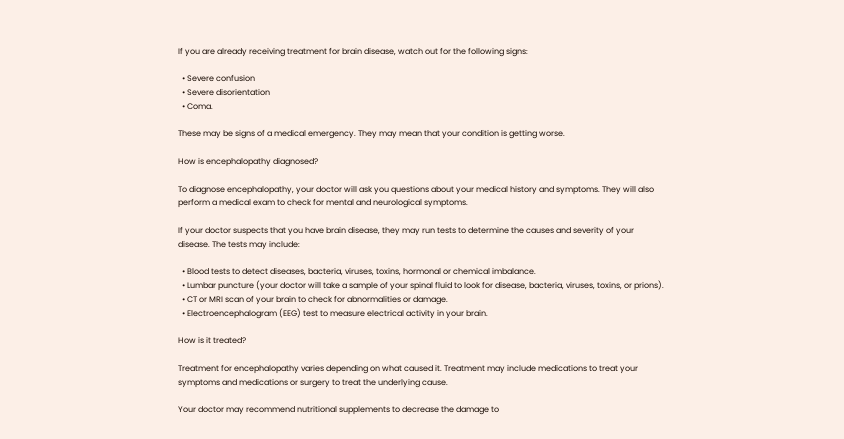If you are already receiving treatment for brain disease, watch out for the following signs:

  • Severe confusion
  • Severe disorientation
  • Coma.

These may be signs of a medical emergency. They may mean that your condition is getting worse.

How is encephalopathy diagnosed?

To diagnose encephalopathy, your doctor will ask you questions about your medical history and symptoms. They will also perform a medical exam to check for mental and neurological symptoms.

If your doctor suspects that you have brain disease, they may run tests to determine the causes and severity of your disease. The tests may include:

  • Blood tests to detect diseases, bacteria, viruses, toxins, hormonal or chemical imbalance.
  • Lumbar puncture (your doctor will take a sample of your spinal fluid to look for disease, bacteria, viruses, toxins, or prions).
  • CT or MRI scan of your brain to check for abnormalities or damage.
  • Electroencephalogram (EEG) test to measure electrical activity in your brain.

How is it treated?

Treatment for encephalopathy varies depending on what caused it. Treatment may include medications to treat your symptoms and medications or surgery to treat the underlying cause.

Your doctor may recommend nutritional supplements to decrease the damage to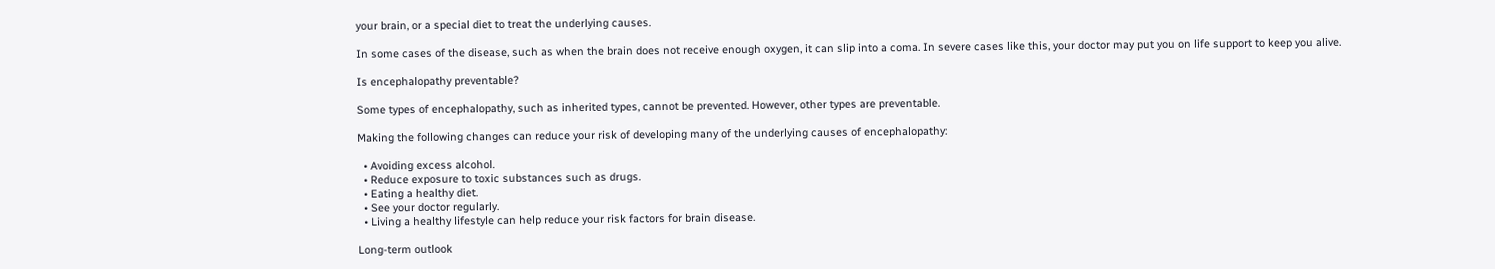your brain, or a special diet to treat the underlying causes.

In some cases of the disease, such as when the brain does not receive enough oxygen, it can slip into a coma. In severe cases like this, your doctor may put you on life support to keep you alive.

Is encephalopathy preventable?

Some types of encephalopathy, such as inherited types, cannot be prevented. However, other types are preventable.

Making the following changes can reduce your risk of developing many of the underlying causes of encephalopathy:

  • Avoiding excess alcohol.
  • Reduce exposure to toxic substances such as drugs.
  • Eating a healthy diet.
  • See your doctor regularly.
  • Living a healthy lifestyle can help reduce your risk factors for brain disease.

Long-term outlook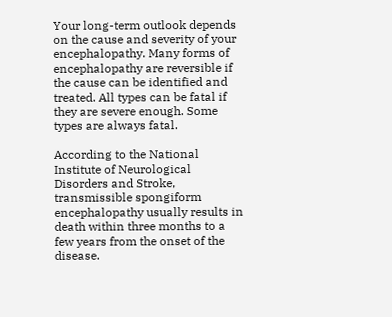Your long-term outlook depends on the cause and severity of your encephalopathy. Many forms of encephalopathy are reversible if the cause can be identified and treated. All types can be fatal if they are severe enough. Some types are always fatal.

According to the National Institute of Neurological Disorders and Stroke, transmissible spongiform encephalopathy usually results in death within three months to a few years from the onset of the disease.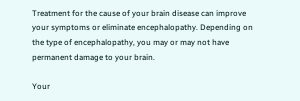Treatment for the cause of your brain disease can improve your symptoms or eliminate encephalopathy. Depending on the type of encephalopathy, you may or may not have permanent damage to your brain.

Your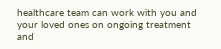healthcare team can work with you and your loved ones on ongoing treatment and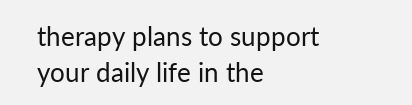therapy plans to support your daily life in the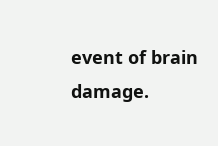event of brain damage.